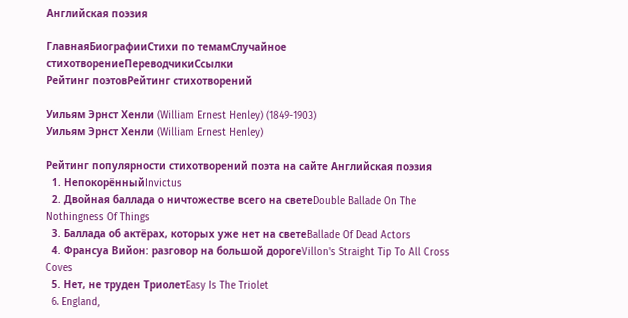Английская поэзия

ГлавнаяБиографииСтихи по темамСлучайное стихотворениеПереводчикиСсылки
Рейтинг поэтовРейтинг стихотворений

Уильям Эрнст Хенли (William Ernest Henley) (1849-1903)
Уильям Эрнст Хенли (William Ernest Henley)

Рейтинг популярности стихотворений поэта на сайте Английская поэзия
  1. НепокорённыйInvictus
  2. Двойная баллада о ничтожестве всего на светеDouble Ballade On The Nothingness Of Things
  3. Баллада об актёрах, которых уже нет на светеBallade Of Dead Actors
  4. Франсуа Вийон: разговор на большой дорогеVillon's Straight Tip To All Cross Coves
  5. Нет, не труден ТриолетEasy Is The Triolet
  6. England,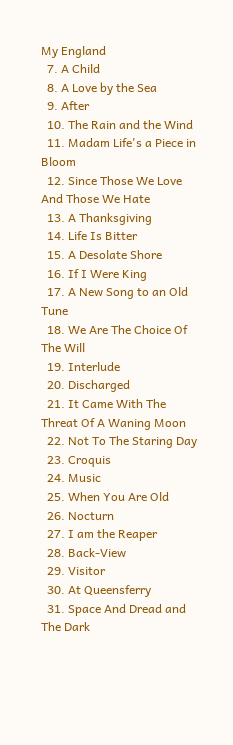My England
  7. A Child
  8. A Love by the Sea
  9. After
  10. The Rain and the Wind
  11. Madam Life's a Piece in Bloom
  12. Since Those We Love And Those We Hate
  13. A Thanksgiving
  14. Life Is Bitter
  15. A Desolate Shore
  16. If I Were King
  17. A New Song to an Old Tune
  18. We Are The Choice Of The Will
  19. Interlude
  20. Discharged
  21. It Came With The Threat Of A Waning Moon
  22. Not To The Staring Day
  23. Croquis
  24. Music
  25. When You Are Old
  26. Nocturn
  27. I am the Reaper
  28. Back-View
  29. Visitor
  30. At Queensferry
  31. Space And Dread and The Dark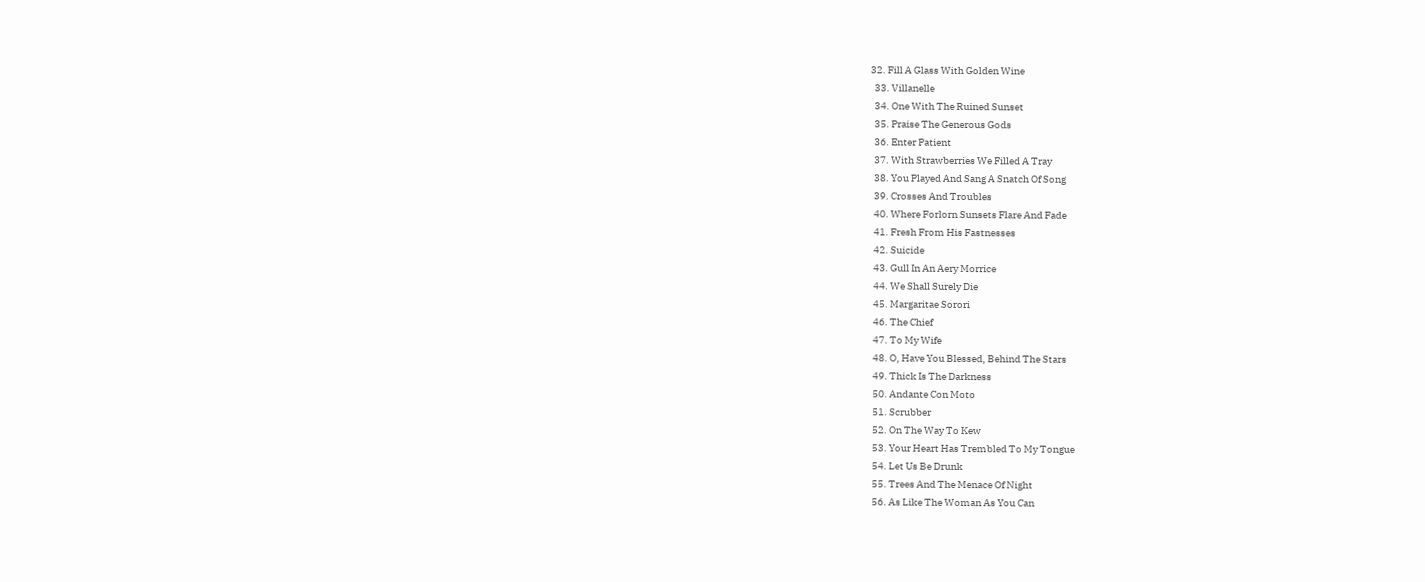32. Fill A Glass With Golden Wine
  33. Villanelle
  34. One With The Ruined Sunset
  35. Praise The Generous Gods
  36. Enter Patient
  37. With Strawberries We Filled A Tray
  38. You Played And Sang A Snatch Of Song
  39. Crosses And Troubles
  40. Where Forlorn Sunsets Flare And Fade
  41. Fresh From His Fastnesses
  42. Suicide
  43. Gull In An Aery Morrice
  44. We Shall Surely Die
  45. Margaritae Sorori
  46. The Chief
  47. To My Wife
  48. O, Have You Blessed, Behind The Stars
  49. Thick Is The Darkness
  50. Andante Con Moto
  51. Scrubber
  52. On The Way To Kew
  53. Your Heart Has Trembled To My Tongue
  54. Let Us Be Drunk
  55. Trees And The Menace Of Night
  56. As Like The Woman As You Can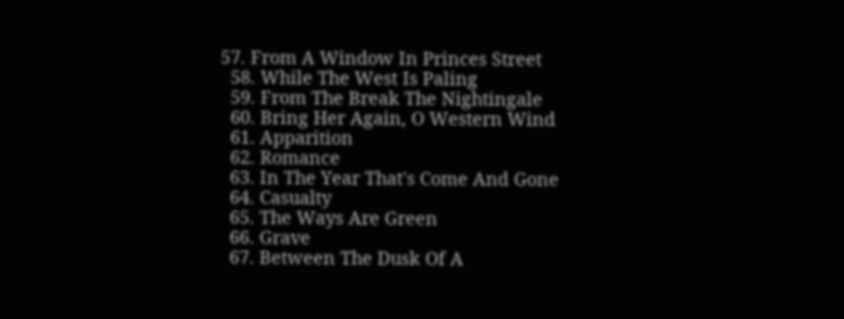57. From A Window In Princes Street
  58. While The West Is Paling
  59. From The Break The Nightingale
  60. Bring Her Again, O Western Wind
  61. Apparition
  62. Romance
  63. In The Year That's Come And Gone
  64. Casualty
  65. The Ways Are Green
  66. Grave
  67. Between The Dusk Of A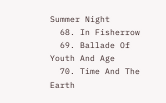Summer Night
  68. In Fisherrow
  69. Ballade Of Youth And Age
  70. Time And The Earth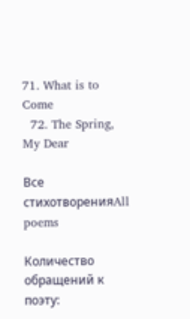71. What is to Come
  72. The Spring, My Dear

Все стихотворенияAll poems

Количество обращений к поэту: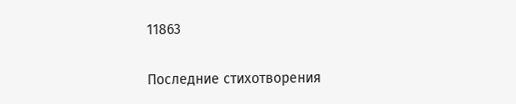11863

Последние стихотворения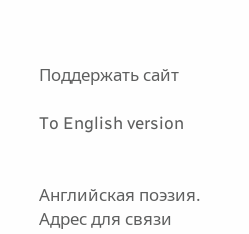Поддержать сайт

To English version


Английская поэзия. Адрес для связи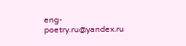eng-poetry.ru@yandex.ru